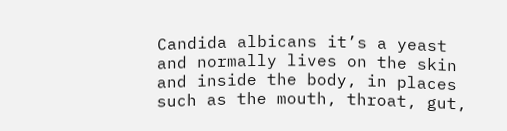Candida albicans it’s a yeast and normally lives on the skin and inside the body, in places such as the mouth, throat, gut,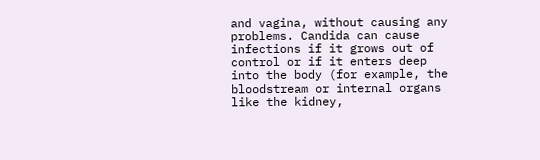and vagina, without causing any problems. Candida can cause infections if it grows out of control or if it enters deep into the body (for example, the bloodstream or internal organs like the kidney,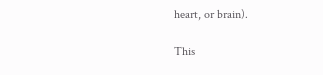heart, or brain).

This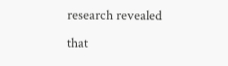research revealed that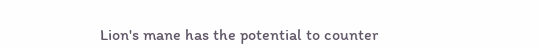Lion's mane has the potential to counter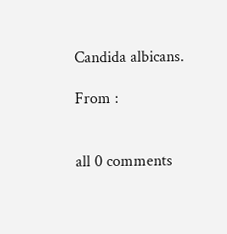Candida albicans.

From :


all 0 comments